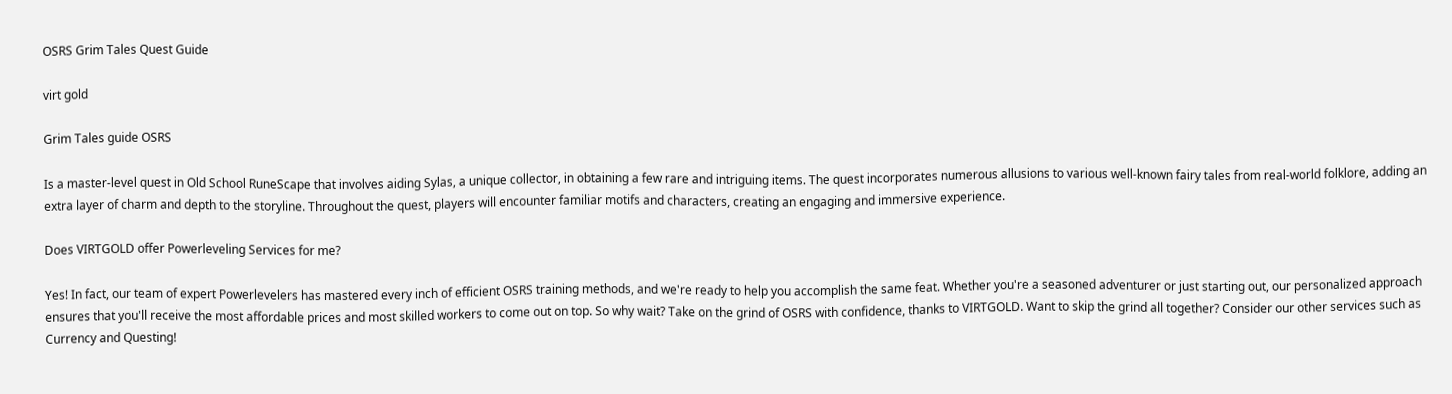OSRS Grim Tales Quest Guide

virt gold

Grim Tales guide OSRS

Is a master-level quest in Old School RuneScape that involves aiding Sylas, a unique collector, in obtaining a few rare and intriguing items. The quest incorporates numerous allusions to various well-known fairy tales from real-world folklore, adding an extra layer of charm and depth to the storyline. Throughout the quest, players will encounter familiar motifs and characters, creating an engaging and immersive experience.

Does VIRTGOLD offer Powerleveling Services for me?

Yes! In fact, our team of expert Powerlevelers has mastered every inch of efficient OSRS training methods, and we're ready to help you accomplish the same feat. Whether you're a seasoned adventurer or just starting out, our personalized approach ensures that you'll receive the most affordable prices and most skilled workers to come out on top. So why wait? Take on the grind of OSRS with confidence, thanks to VIRTGOLD. Want to skip the grind all together? Consider our other services such as Currency and Questing!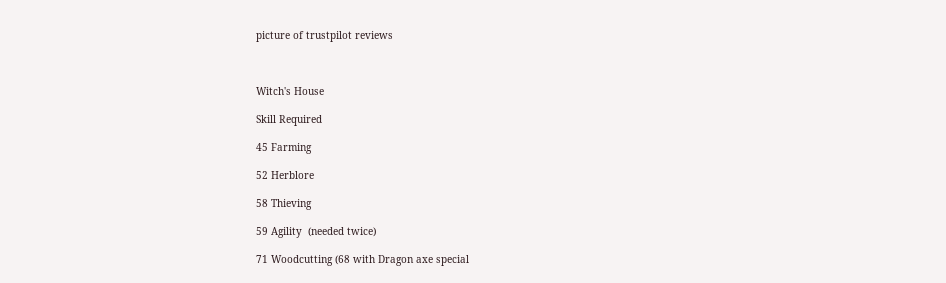picture of trustpilot reviews



Witch's House

Skill Required

45 Farming

52 Herblore

58 Thieving

59 Agility  (needed twice)

71 Woodcutting (68 with Dragon axe special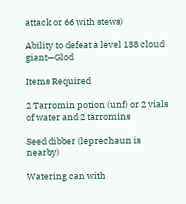attack or 66 with stews)

Ability to defeat a level 138 cloud giant—Glod

Items Required

2 Tarromin potion (unf) or 2 vials of water and 2 tarromins

Seed dibber (leprechaun is nearby)

Watering can with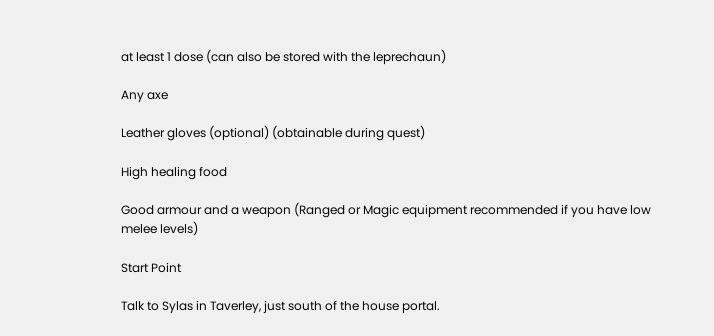at least 1 dose (can also be stored with the leprechaun)

Any axe

Leather gloves (optional) (obtainable during quest)

High healing food

Good armour and a weapon (Ranged or Magic equipment recommended if you have low melee levels)

Start Point

Talk to Sylas in Taverley, just south of the house portal.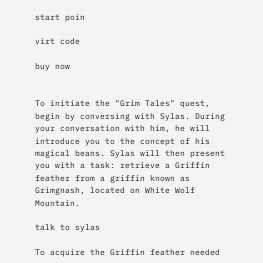start poin

virt code

buy now


To initiate the "Grim Tales" quest, begin by conversing with Sylas. During your conversation with him, he will introduce you to the concept of his magical beans. Sylas will then present you with a task: retrieve a Griffin feather from a griffin known as Grimgnash, located on White Wolf Mountain.

talk to sylas

To acquire the Griffin feather needed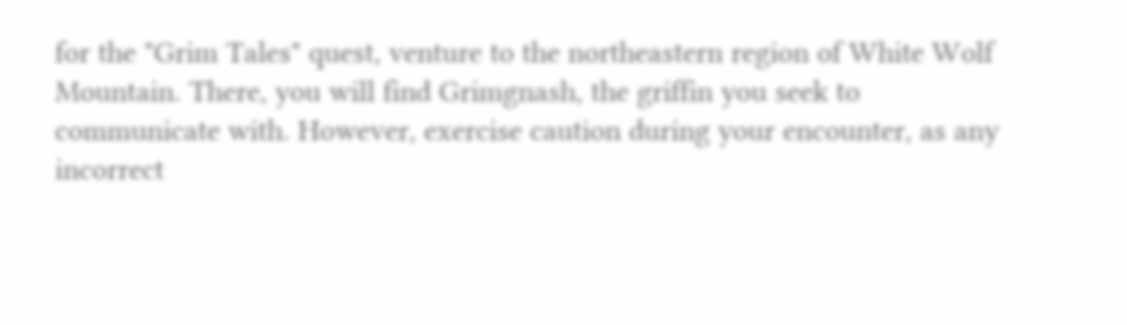for the "Grim Tales" quest, venture to the northeastern region of White Wolf Mountain. There, you will find Grimgnash, the griffin you seek to communicate with. However, exercise caution during your encounter, as any incorrect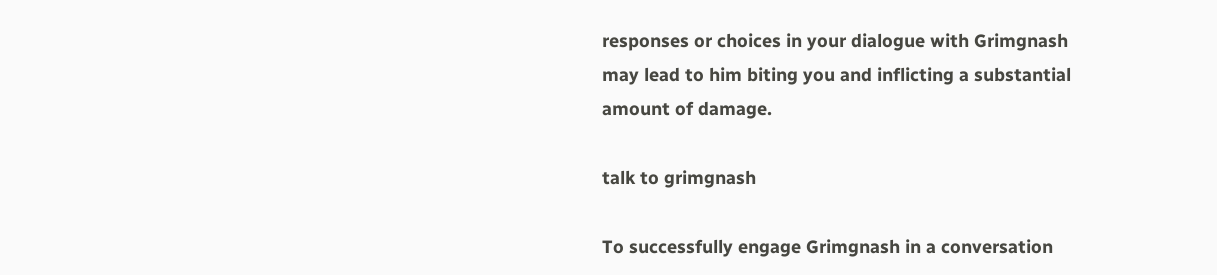responses or choices in your dialogue with Grimgnash may lead to him biting you and inflicting a substantial amount of damage.

talk to grimgnash

To successfully engage Grimgnash in a conversation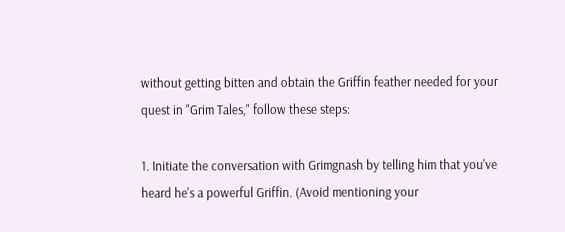without getting bitten and obtain the Griffin feather needed for your quest in "Grim Tales," follow these steps:

1. Initiate the conversation with Grimgnash by telling him that you've heard he's a powerful Griffin. (Avoid mentioning your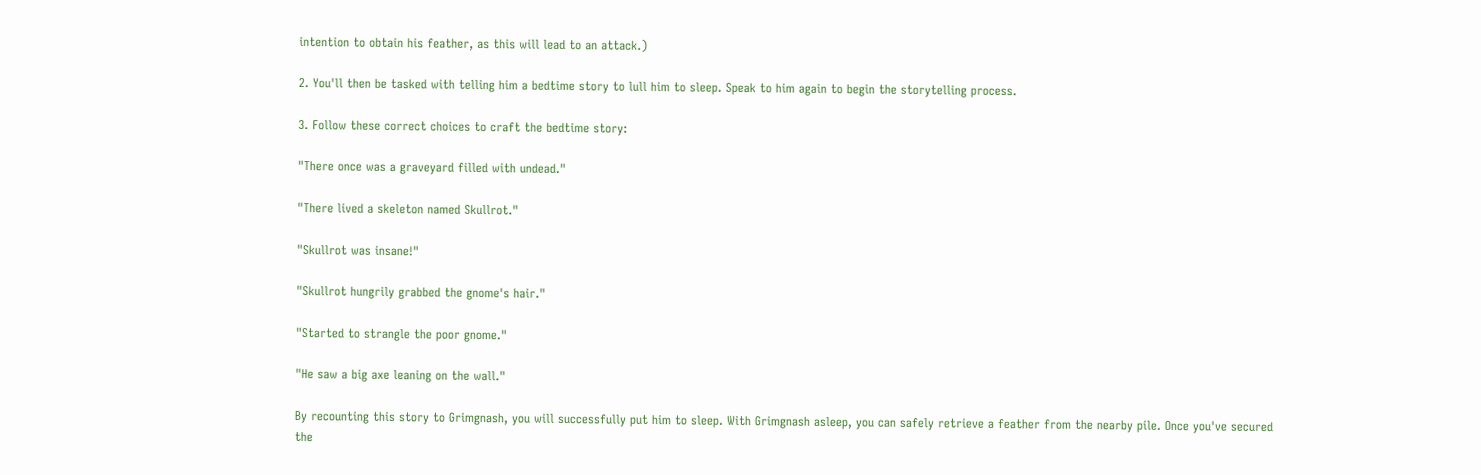intention to obtain his feather, as this will lead to an attack.)

2. You'll then be tasked with telling him a bedtime story to lull him to sleep. Speak to him again to begin the storytelling process.

3. Follow these correct choices to craft the bedtime story:

"There once was a graveyard filled with undead."

"There lived a skeleton named Skullrot."

"Skullrot was insane!"

"Skullrot hungrily grabbed the gnome's hair."

"Started to strangle the poor gnome."

"He saw a big axe leaning on the wall."

By recounting this story to Grimgnash, you will successfully put him to sleep. With Grimgnash asleep, you can safely retrieve a feather from the nearby pile. Once you've secured the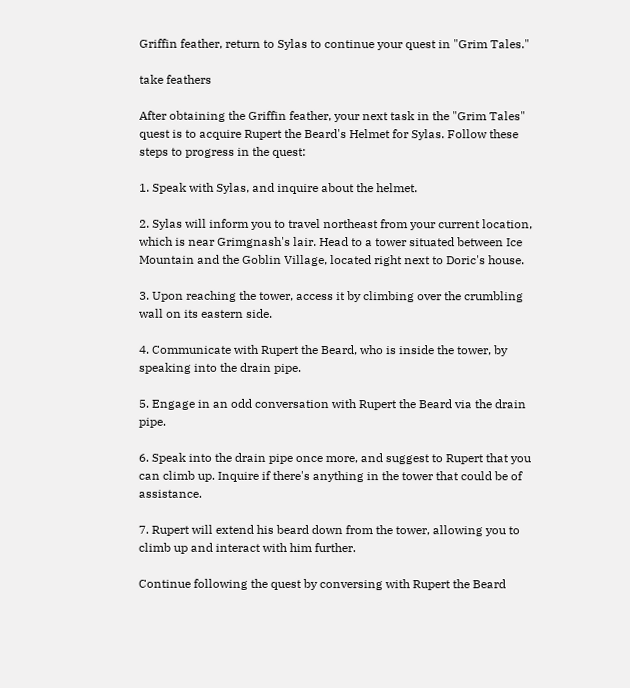Griffin feather, return to Sylas to continue your quest in "Grim Tales."

take feathers

After obtaining the Griffin feather, your next task in the "Grim Tales" quest is to acquire Rupert the Beard's Helmet for Sylas. Follow these steps to progress in the quest:

1. Speak with Sylas, and inquire about the helmet.

2. Sylas will inform you to travel northeast from your current location, which is near Grimgnash's lair. Head to a tower situated between Ice Mountain and the Goblin Village, located right next to Doric's house.

3. Upon reaching the tower, access it by climbing over the crumbling wall on its eastern side.

4. Communicate with Rupert the Beard, who is inside the tower, by speaking into the drain pipe.

5. Engage in an odd conversation with Rupert the Beard via the drain pipe.

6. Speak into the drain pipe once more, and suggest to Rupert that you can climb up. Inquire if there's anything in the tower that could be of assistance.

7. Rupert will extend his beard down from the tower, allowing you to climb up and interact with him further.

Continue following the quest by conversing with Rupert the Beard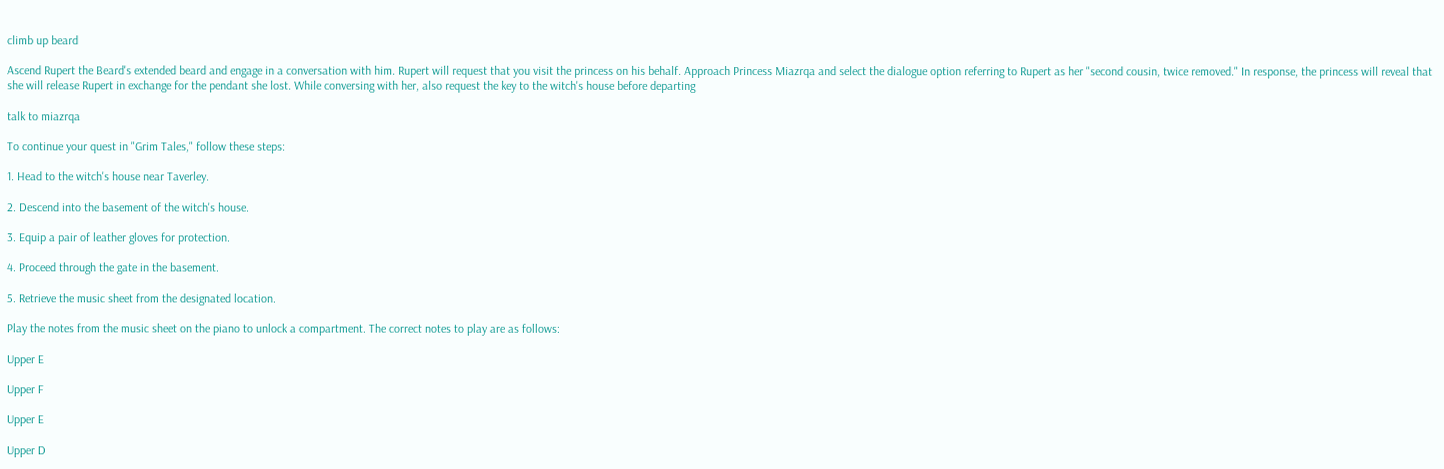climb up beard

Ascend Rupert the Beard's extended beard and engage in a conversation with him. Rupert will request that you visit the princess on his behalf. Approach Princess Miazrqa and select the dialogue option referring to Rupert as her "second cousin, twice removed." In response, the princess will reveal that she will release Rupert in exchange for the pendant she lost. While conversing with her, also request the key to the witch's house before departing

talk to miazrqa

To continue your quest in "Grim Tales," follow these steps:

1. Head to the witch's house near Taverley.

2. Descend into the basement of the witch's house.

3. Equip a pair of leather gloves for protection.

4. Proceed through the gate in the basement.

5. Retrieve the music sheet from the designated location.

Play the notes from the music sheet on the piano to unlock a compartment. The correct notes to play are as follows:

Upper E

Upper F

Upper E

Upper D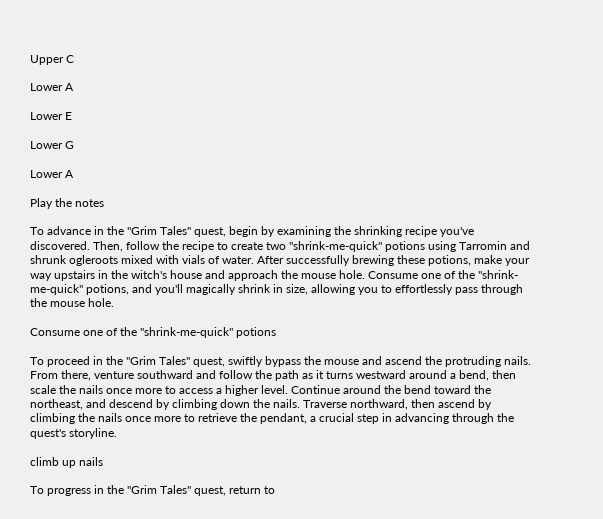Upper C

Lower A

Lower E

Lower G

Lower A

Play the notes

To advance in the "Grim Tales" quest, begin by examining the shrinking recipe you've discovered. Then, follow the recipe to create two "shrink-me-quick" potions using Tarromin and shrunk ogleroots mixed with vials of water. After successfully brewing these potions, make your way upstairs in the witch's house and approach the mouse hole. Consume one of the "shrink-me-quick" potions, and you'll magically shrink in size, allowing you to effortlessly pass through the mouse hole.

Consume one of the "shrink-me-quick" potions

To proceed in the "Grim Tales" quest, swiftly bypass the mouse and ascend the protruding nails. From there, venture southward and follow the path as it turns westward around a bend, then scale the nails once more to access a higher level. Continue around the bend toward the northeast, and descend by climbing down the nails. Traverse northward, then ascend by climbing the nails once more to retrieve the pendant, a crucial step in advancing through the quest's storyline.

climb up nails

To progress in the "Grim Tales" quest, return to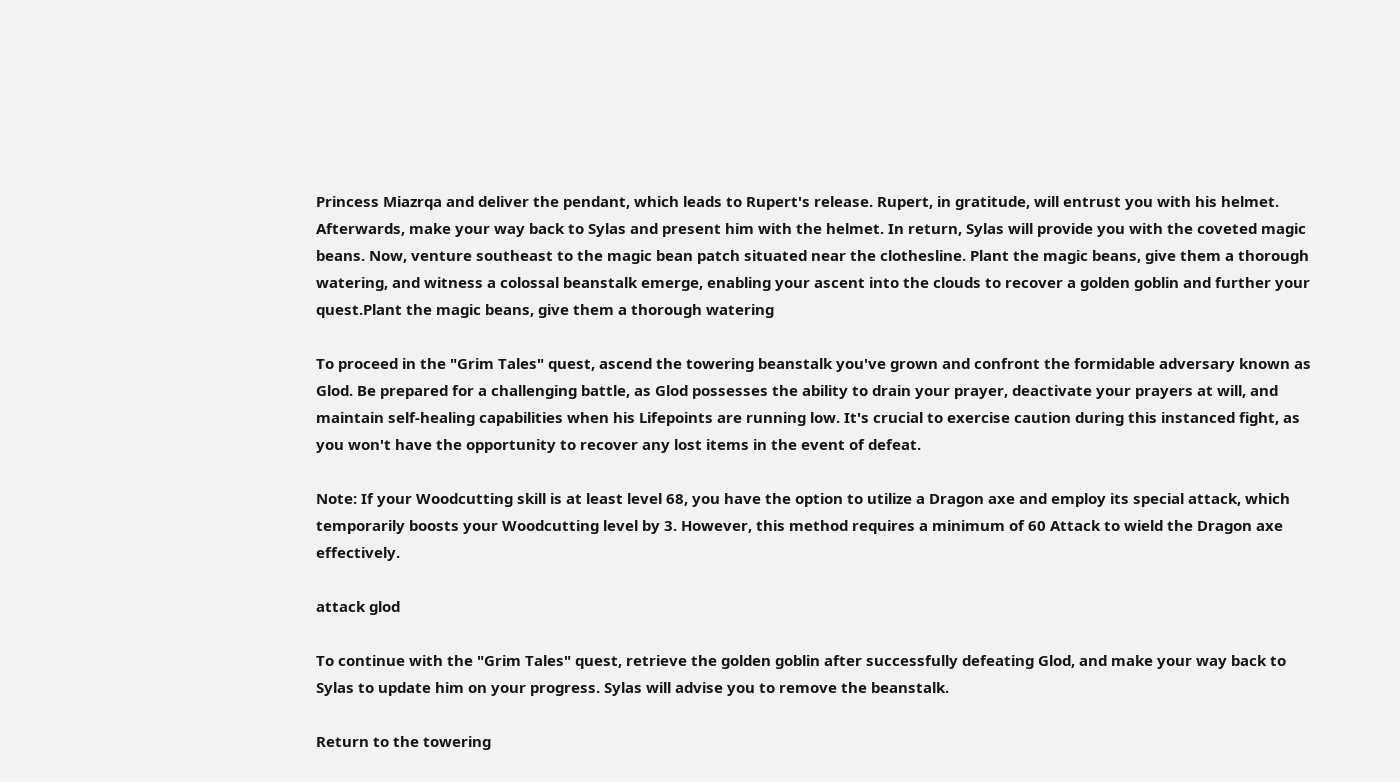Princess Miazrqa and deliver the pendant, which leads to Rupert's release. Rupert, in gratitude, will entrust you with his helmet. Afterwards, make your way back to Sylas and present him with the helmet. In return, Sylas will provide you with the coveted magic beans. Now, venture southeast to the magic bean patch situated near the clothesline. Plant the magic beans, give them a thorough watering, and witness a colossal beanstalk emerge, enabling your ascent into the clouds to recover a golden goblin and further your quest.Plant the magic beans, give them a thorough watering

To proceed in the "Grim Tales" quest, ascend the towering beanstalk you've grown and confront the formidable adversary known as Glod. Be prepared for a challenging battle, as Glod possesses the ability to drain your prayer, deactivate your prayers at will, and maintain self-healing capabilities when his Lifepoints are running low. It's crucial to exercise caution during this instanced fight, as you won't have the opportunity to recover any lost items in the event of defeat.

Note: If your Woodcutting skill is at least level 68, you have the option to utilize a Dragon axe and employ its special attack, which temporarily boosts your Woodcutting level by 3. However, this method requires a minimum of 60 Attack to wield the Dragon axe effectively.

attack glod

To continue with the "Grim Tales" quest, retrieve the golden goblin after successfully defeating Glod, and make your way back to Sylas to update him on your progress. Sylas will advise you to remove the beanstalk.

Return to the towering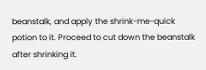beanstalk, and apply the shrink-me-quick potion to it. Proceed to cut down the beanstalk after shrinking it.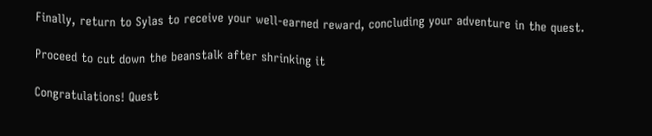Finally, return to Sylas to receive your well-earned reward, concluding your adventure in the quest.

Proceed to cut down the beanstalk after shrinking it

Congratulations! Quest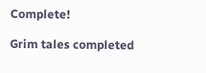Complete!

Grim tales completed